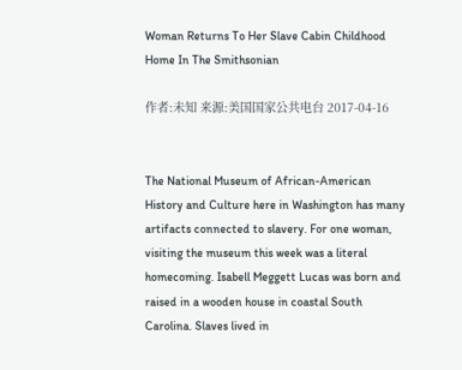Woman Returns To Her Slave Cabin Childhood Home In The Smithsonian

作者:未知 来源:美国国家公共电台 2017-04-16


The National Museum of African-American History and Culture here in Washington has many artifacts connected to slavery. For one woman, visiting the museum this week was a literal homecoming. Isabell Meggett Lucas was born and raised in a wooden house in coastal South Carolina. Slaves lived in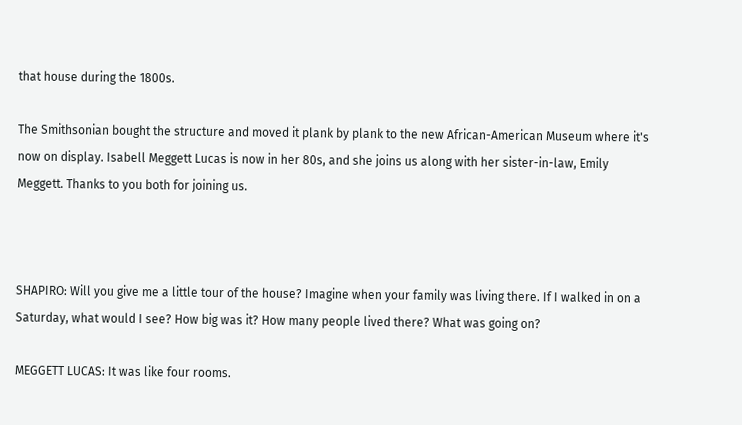that house during the 1800s.

The Smithsonian bought the structure and moved it plank by plank to the new African-American Museum where it's now on display. Isabell Meggett Lucas is now in her 80s, and she joins us along with her sister-in-law, Emily Meggett. Thanks to you both for joining us.



SHAPIRO: Will you give me a little tour of the house? Imagine when your family was living there. If I walked in on a Saturday, what would I see? How big was it? How many people lived there? What was going on?

MEGGETT LUCAS: It was like four rooms.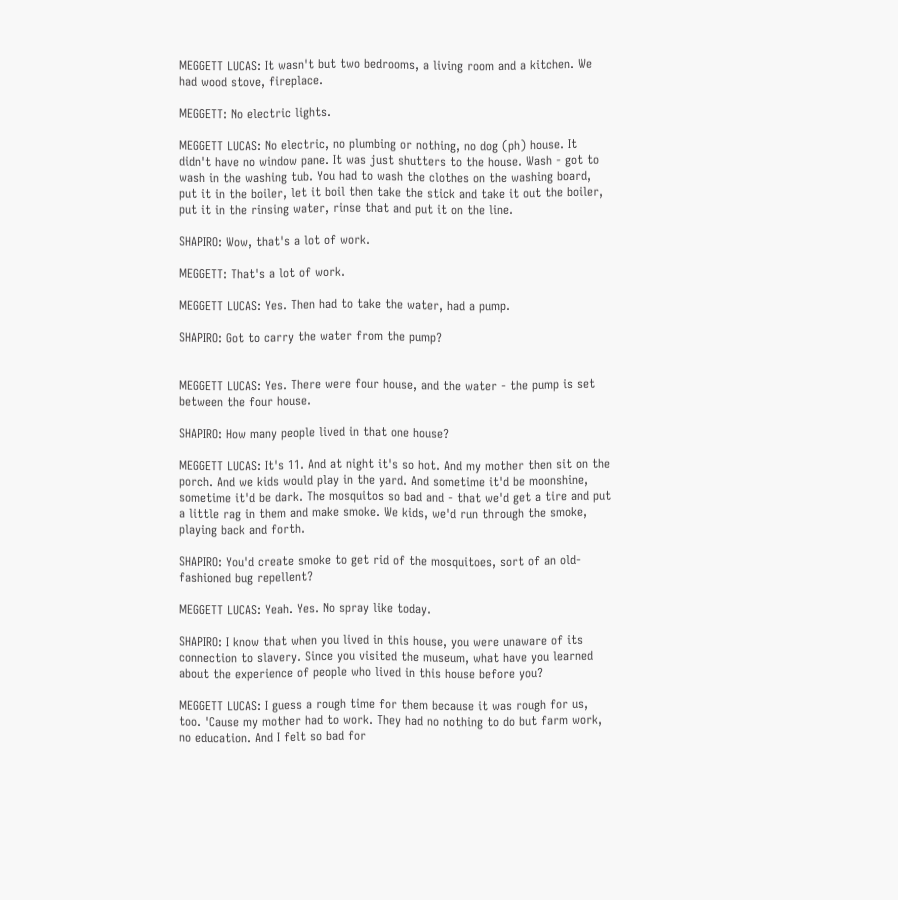MEGGETT LUCAS: It wasn't but two bedrooms, a living room and a kitchen. We had wood stove, fireplace.

MEGGETT: No electric lights.

MEGGETT LUCAS: No electric, no plumbing or nothing, no dog (ph) house. It didn't have no window pane. It was just shutters to the house. Wash - got to wash in the washing tub. You had to wash the clothes on the washing board, put it in the boiler, let it boil then take the stick and take it out the boiler, put it in the rinsing water, rinse that and put it on the line.

SHAPIRO: Wow, that's a lot of work.

MEGGETT: That's a lot of work.

MEGGETT LUCAS: Yes. Then had to take the water, had a pump.

SHAPIRO: Got to carry the water from the pump?


MEGGETT LUCAS: Yes. There were four house, and the water - the pump is set between the four house.

SHAPIRO: How many people lived in that one house?

MEGGETT LUCAS: It's 11. And at night it's so hot. And my mother then sit on the porch. And we kids would play in the yard. And sometime it'd be moonshine, sometime it'd be dark. The mosquitos so bad and - that we'd get a tire and put a little rag in them and make smoke. We kids, we'd run through the smoke, playing back and forth.

SHAPIRO: You'd create smoke to get rid of the mosquitoes, sort of an old-fashioned bug repellent?

MEGGETT LUCAS: Yeah. Yes. No spray like today.

SHAPIRO: I know that when you lived in this house, you were unaware of its connection to slavery. Since you visited the museum, what have you learned about the experience of people who lived in this house before you?

MEGGETT LUCAS: I guess a rough time for them because it was rough for us, too. 'Cause my mother had to work. They had no nothing to do but farm work, no education. And I felt so bad for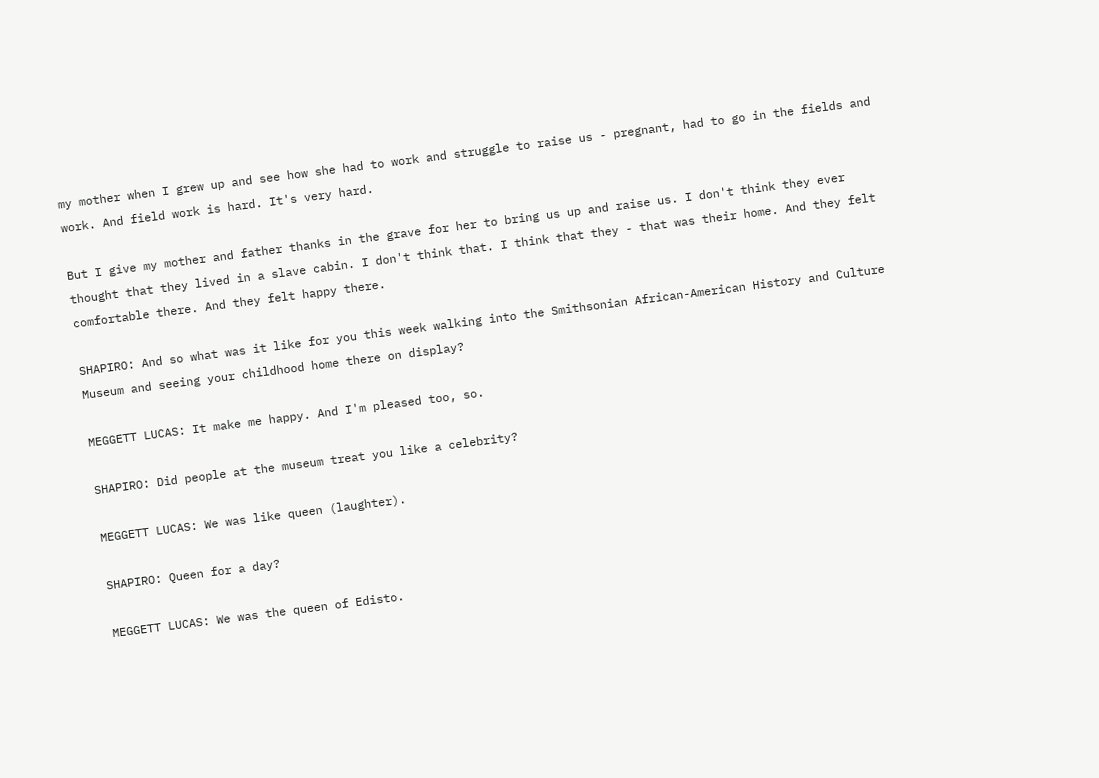my mother when I grew up and see how she had to work and struggle to raise us - pregnant, had to go in the fields and work. And field work is hard. It's very hard.

But I give my mother and father thanks in the grave for her to bring us up and raise us. I don't think they ever thought that they lived in a slave cabin. I don't think that. I think that they - that was their home. And they felt comfortable there. And they felt happy there.

SHAPIRO: And so what was it like for you this week walking into the Smithsonian African-American History and Culture Museum and seeing your childhood home there on display?

MEGGETT LUCAS: It make me happy. And I'm pleased too, so.

SHAPIRO: Did people at the museum treat you like a celebrity?

MEGGETT LUCAS: We was like queen (laughter).

SHAPIRO: Queen for a day?

MEGGETT LUCAS: We was the queen of Edisto.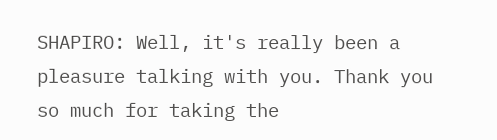SHAPIRO: Well, it's really been a pleasure talking with you. Thank you so much for taking the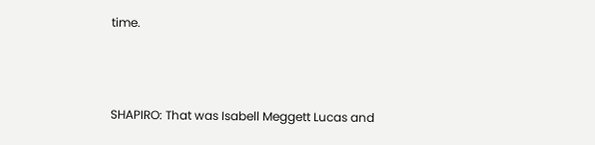time.



SHAPIRO: That was Isabell Meggett Lucas and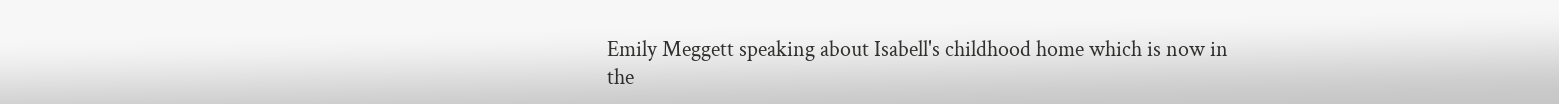Emily Meggett speaking about Isabell's childhood home which is now in the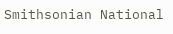Smithsonian National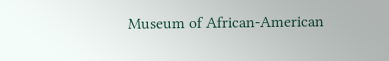Museum of African-American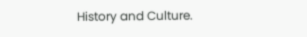History and Culture.